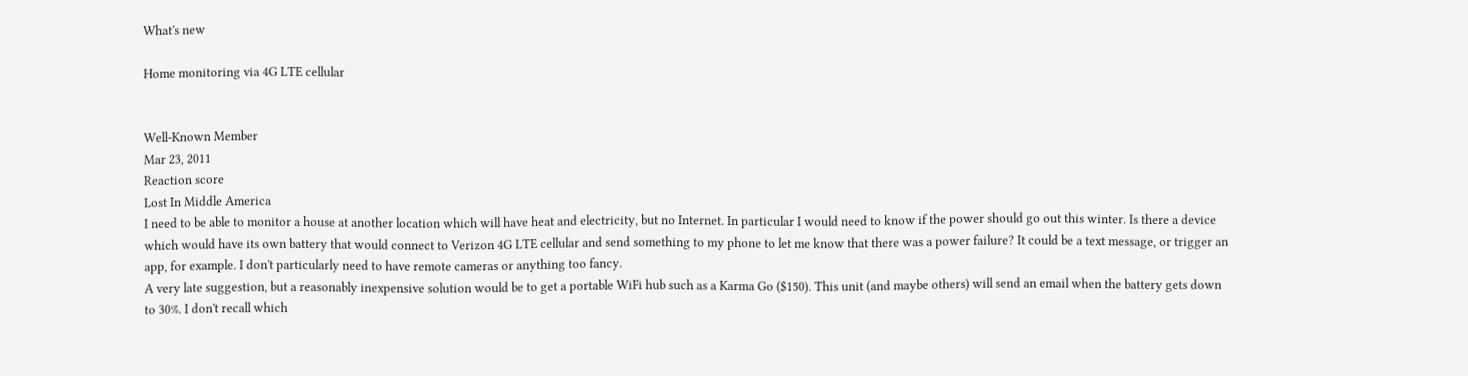What's new

Home monitoring via 4G LTE cellular


Well-Known Member
Mar 23, 2011
Reaction score
Lost In Middle America
I need to be able to monitor a house at another location which will have heat and electricity, but no Internet. In particular I would need to know if the power should go out this winter. Is there a device which would have its own battery that would connect to Verizon 4G LTE cellular and send something to my phone to let me know that there was a power failure? It could be a text message, or trigger an app, for example. I don't particularly need to have remote cameras or anything too fancy.
A very late suggestion, but a reasonably inexpensive solution would be to get a portable WiFi hub such as a Karma Go ($150). This unit (and maybe others) will send an email when the battery gets down to 30%. I don't recall which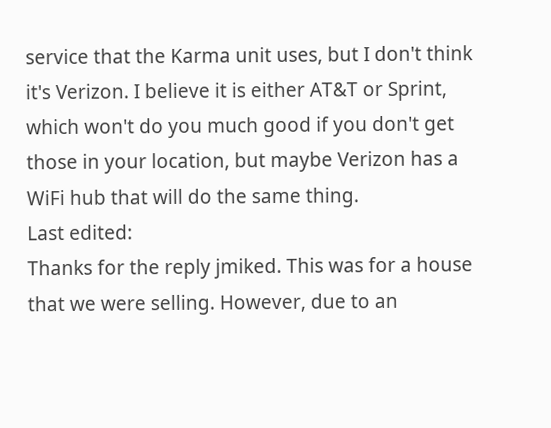service that the Karma unit uses, but I don't think it's Verizon. I believe it is either AT&T or Sprint, which won't do you much good if you don't get those in your location, but maybe Verizon has a WiFi hub that will do the same thing.
Last edited:
Thanks for the reply jmiked. This was for a house that we were selling. However, due to an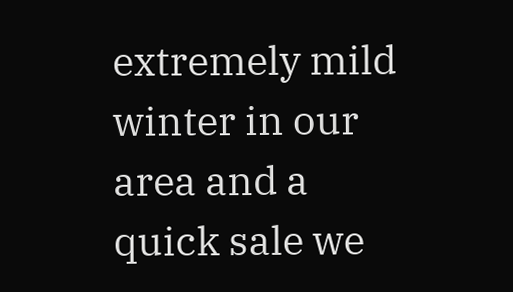extremely mild winter in our area and a quick sale we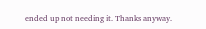ended up not needing it. Thanks anyway.